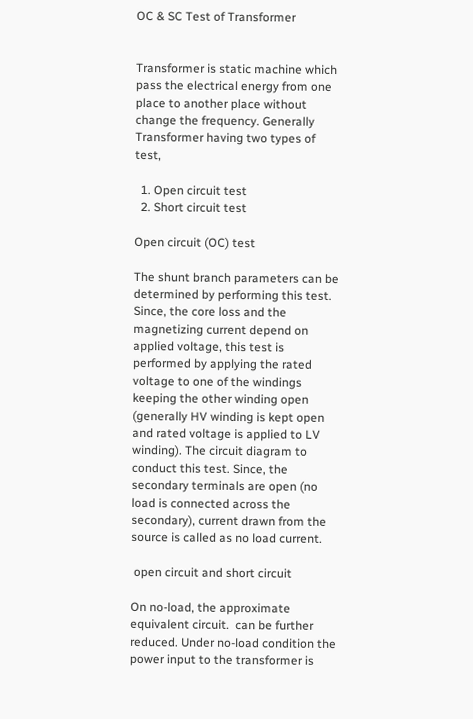OC & SC Test of Transformer


Transformer is static machine which pass the electrical energy from one place to another place without change the frequency. Generally Transformer having two types of test,

  1. Open circuit test
  2. Short circuit test

Open circuit (OC) test

The shunt branch parameters can be determined by performing this test. Since, the core loss and the magnetizing current depend on applied voltage, this test is performed by applying the rated voltage to one of the windings keeping the other winding open (generally HV winding is kept open and rated voltage is applied to LV winding). The circuit diagram to conduct this test. Since, the secondary terminals are open (no load is connected across the secondary), current drawn from the source is called as no load current.

 open circuit and short circuit

On no-load, the approximate equivalent circuit.  can be further reduced. Under no-load condition the power input to the transformer is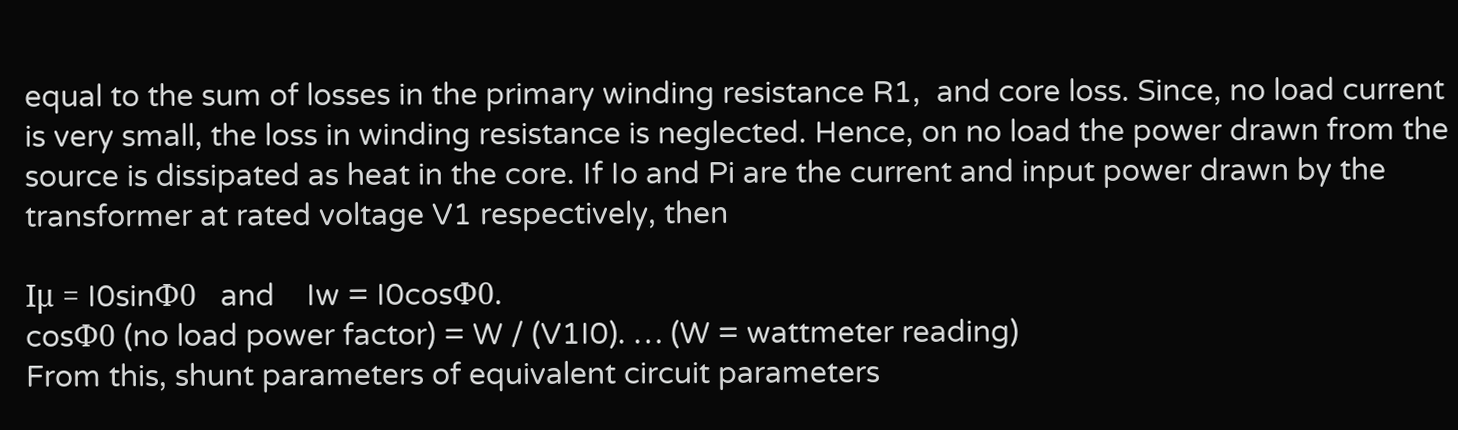equal to the sum of losses in the primary winding resistance R1,  and core loss. Since, no load current is very small, the loss in winding resistance is neglected. Hence, on no load the power drawn from the source is dissipated as heat in the core. If Io and Pi are the current and input power drawn by the transformer at rated voltage V1 respectively, then

Iμ = I0sinΦ0   and    Iw = I0cosΦ0.
cosΦ0 (no load power factor) = W / (V1I0). … (W = wattmeter reading)
From this, shunt parameters of equivalent circuit parameters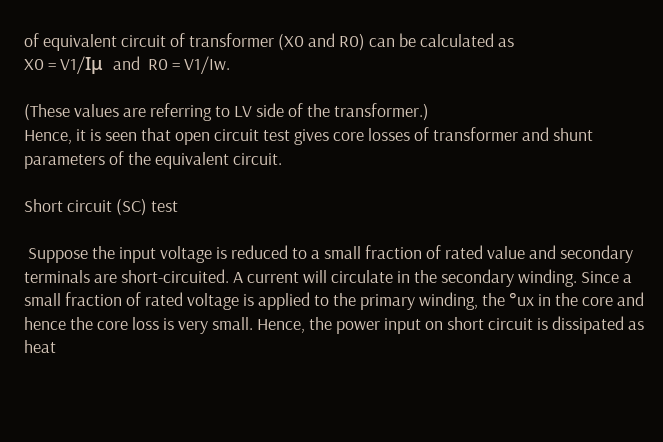of equivalent circuit of transformer (X0 and R0) can be calculated as
X0 = V1/Iμ  and  R0 = V1/Iw.

(These values are referring to LV side of the transformer.)
Hence, it is seen that open circuit test gives core losses of transformer and shunt parameters of the equivalent circuit.

Short circuit (SC) test

 Suppose the input voltage is reduced to a small fraction of rated value and secondary terminals are short-circuited. A current will circulate in the secondary winding. Since a small fraction of rated voltage is applied to the primary winding, the °ux in the core and hence the core loss is very small. Hence, the power input on short circuit is dissipated as heat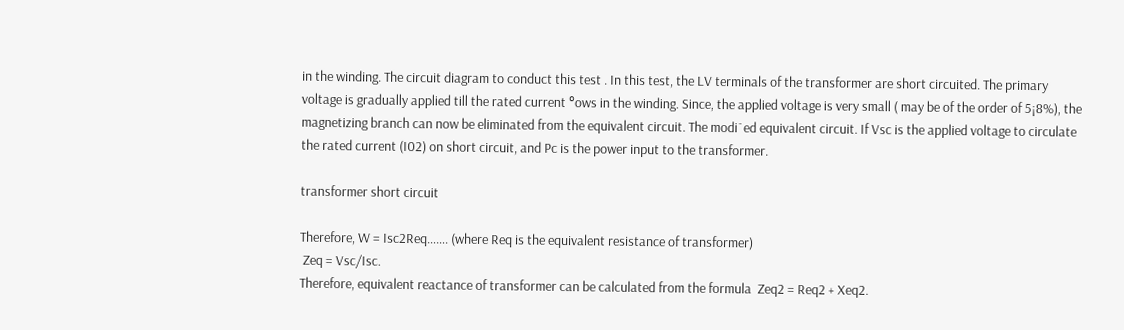in the winding. The circuit diagram to conduct this test . In this test, the LV terminals of the transformer are short circuited. The primary voltage is gradually applied till the rated current °ows in the winding. Since, the applied voltage is very small ( may be of the order of 5¡8%), the magnetizing branch can now be eliminated from the equivalent circuit. The modi¯ed equivalent circuit. If Vsc is the applied voltage to circulate the rated current (I02) on short circuit, and Pc is the power input to the transformer.

transformer short circuit

Therefore, W = Isc2Req……. (where Req is the equivalent resistance of transformer)
 Zeq = Vsc/Isc.
Therefore, equivalent reactance of transformer can be calculated from the formula  Zeq2 = Req2 + Xeq2.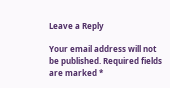Leave a Reply

Your email address will not be published. Required fields are marked *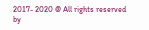2017- 2020 @ All rights reserved by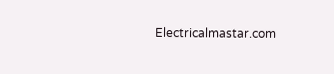Electricalmastar.com